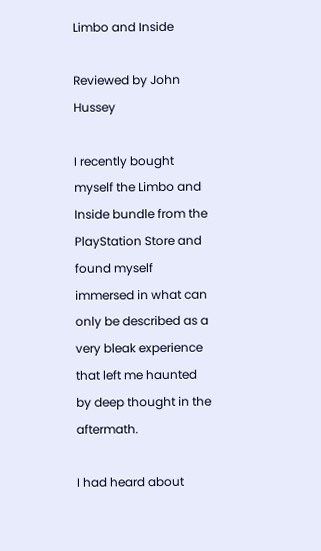Limbo and Inside

Reviewed by John Hussey

I recently bought myself the Limbo and Inside bundle from the PlayStation Store and found myself immersed in what can only be described as a very bleak experience that left me haunted by deep thought in the aftermath.

I had heard about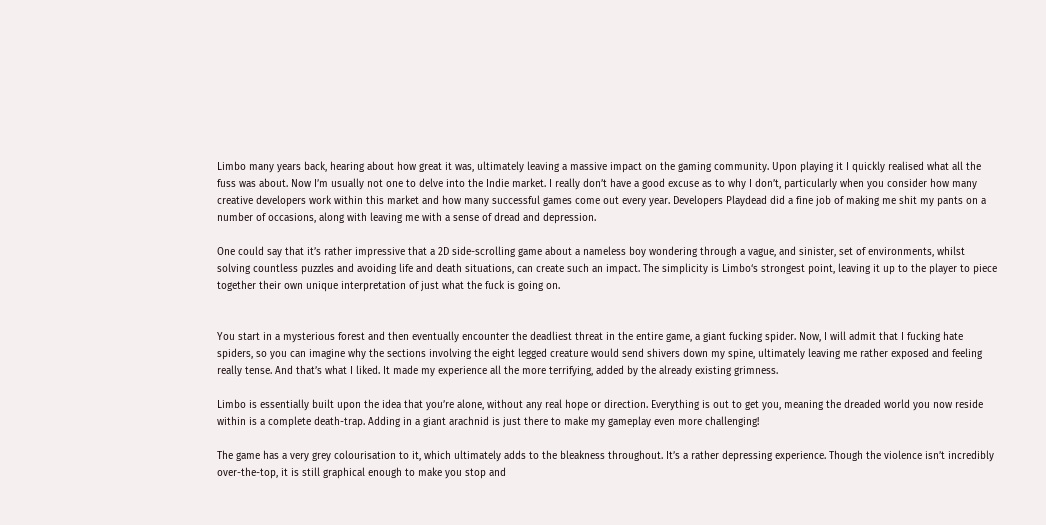Limbo many years back, hearing about how great it was, ultimately leaving a massive impact on the gaming community. Upon playing it I quickly realised what all the fuss was about. Now I’m usually not one to delve into the Indie market. I really don’t have a good excuse as to why I don’t, particularly when you consider how many creative developers work within this market and how many successful games come out every year. Developers Playdead did a fine job of making me shit my pants on a number of occasions, along with leaving me with a sense of dread and depression.

One could say that it’s rather impressive that a 2D side-scrolling game about a nameless boy wondering through a vague, and sinister, set of environments, whilst solving countless puzzles and avoiding life and death situations, can create such an impact. The simplicity is Limbo‘s strongest point, leaving it up to the player to piece together their own unique interpretation of just what the fuck is going on.


You start in a mysterious forest and then eventually encounter the deadliest threat in the entire game, a giant fucking spider. Now, I will admit that I fucking hate spiders, so you can imagine why the sections involving the eight legged creature would send shivers down my spine, ultimately leaving me rather exposed and feeling really tense. And that’s what I liked. It made my experience all the more terrifying, added by the already existing grimness.

Limbo is essentially built upon the idea that you’re alone, without any real hope or direction. Everything is out to get you, meaning the dreaded world you now reside within is a complete death-trap. Adding in a giant arachnid is just there to make my gameplay even more challenging!

The game has a very grey colourisation to it, which ultimately adds to the bleakness throughout. It’s a rather depressing experience. Though the violence isn’t incredibly over-the-top, it is still graphical enough to make you stop and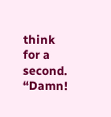think for a second. “Damn!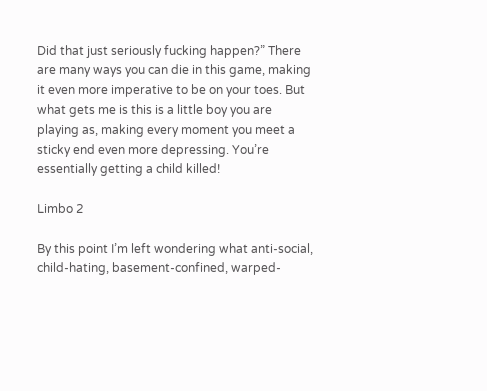Did that just seriously fucking happen?” There are many ways you can die in this game, making it even more imperative to be on your toes. But what gets me is this is a little boy you are playing as, making every moment you meet a sticky end even more depressing. You’re essentially getting a child killed!

Limbo 2

By this point I’m left wondering what anti-social, child-hating, basement-confined, warped-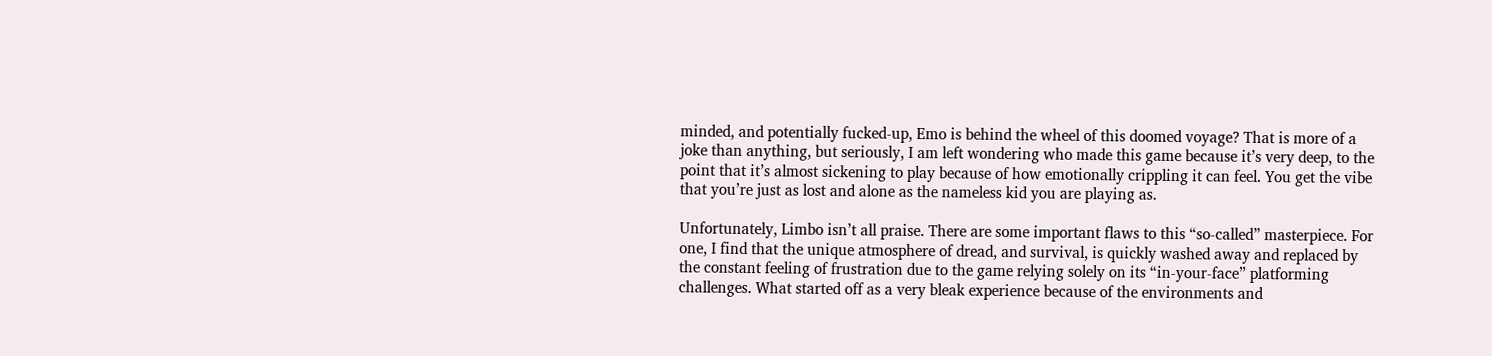minded, and potentially fucked-up, Emo is behind the wheel of this doomed voyage? That is more of a joke than anything, but seriously, I am left wondering who made this game because it’s very deep, to the point that it’s almost sickening to play because of how emotionally crippling it can feel. You get the vibe that you’re just as lost and alone as the nameless kid you are playing as.

Unfortunately, Limbo isn’t all praise. There are some important flaws to this “so-called” masterpiece. For one, I find that the unique atmosphere of dread, and survival, is quickly washed away and replaced by the constant feeling of frustration due to the game relying solely on its “in-your-face” platforming challenges. What started off as a very bleak experience because of the environments and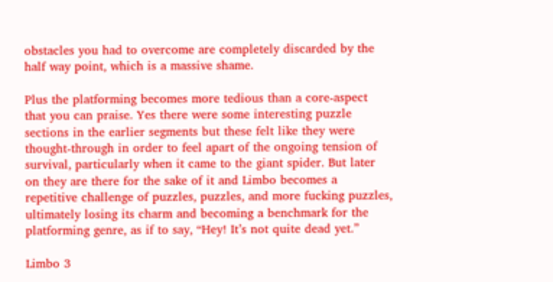obstacles you had to overcome are completely discarded by the half way point, which is a massive shame.

Plus the platforming becomes more tedious than a core-aspect that you can praise. Yes there were some interesting puzzle sections in the earlier segments but these felt like they were thought-through in order to feel apart of the ongoing tension of survival, particularly when it came to the giant spider. But later on they are there for the sake of it and Limbo becomes a repetitive challenge of puzzles, puzzles, and more fucking puzzles, ultimately losing its charm and becoming a benchmark for the platforming genre, as if to say, “Hey! It’s not quite dead yet.”

Limbo 3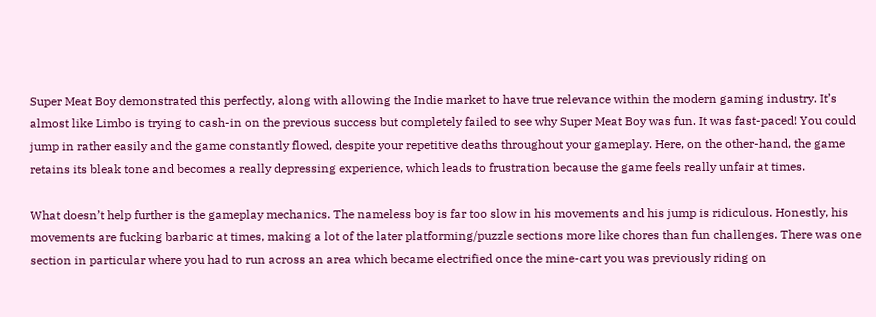Super Meat Boy demonstrated this perfectly, along with allowing the Indie market to have true relevance within the modern gaming industry. It’s almost like Limbo is trying to cash-in on the previous success but completely failed to see why Super Meat Boy was fun. It was fast-paced! You could jump in rather easily and the game constantly flowed, despite your repetitive deaths throughout your gameplay. Here, on the other-hand, the game retains its bleak tone and becomes a really depressing experience, which leads to frustration because the game feels really unfair at times.

What doesn’t help further is the gameplay mechanics. The nameless boy is far too slow in his movements and his jump is ridiculous. Honestly, his movements are fucking barbaric at times, making a lot of the later platforming/puzzle sections more like chores than fun challenges. There was one section in particular where you had to run across an area which became electrified once the mine-cart you was previously riding on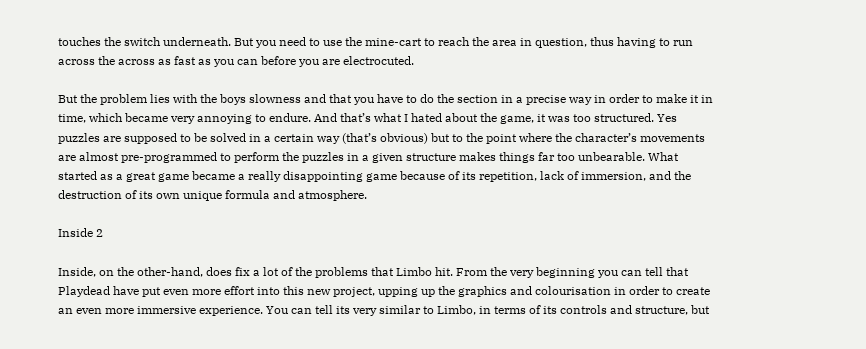touches the switch underneath. But you need to use the mine-cart to reach the area in question, thus having to run across the across as fast as you can before you are electrocuted.

But the problem lies with the boys slowness and that you have to do the section in a precise way in order to make it in time, which became very annoying to endure. And that’s what I hated about the game, it was too structured. Yes puzzles are supposed to be solved in a certain way (that’s obvious) but to the point where the character’s movements are almost pre-programmed to perform the puzzles in a given structure makes things far too unbearable. What started as a great game became a really disappointing game because of its repetition, lack of immersion, and the destruction of its own unique formula and atmosphere.

Inside 2

Inside, on the other-hand, does fix a lot of the problems that Limbo hit. From the very beginning you can tell that Playdead have put even more effort into this new project, upping up the graphics and colourisation in order to create an even more immersive experience. You can tell its very similar to Limbo, in terms of its controls and structure, but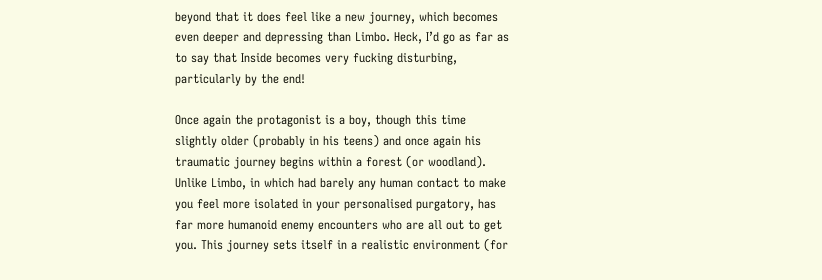beyond that it does feel like a new journey, which becomes even deeper and depressing than Limbo. Heck, I’d go as far as to say that Inside becomes very fucking disturbing, particularly by the end!

Once again the protagonist is a boy, though this time slightly older (probably in his teens) and once again his traumatic journey begins within a forest (or woodland). Unlike Limbo, in which had barely any human contact to make you feel more isolated in your personalised purgatory, has far more humanoid enemy encounters who are all out to get you. This journey sets itself in a realistic environment (for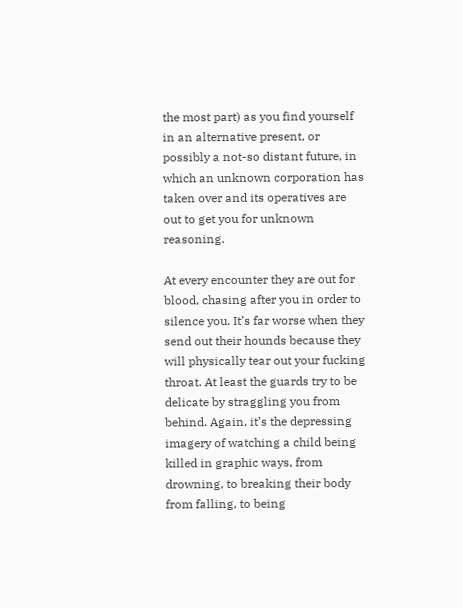the most part) as you find yourself in an alternative present, or possibly a not-so distant future, in which an unknown corporation has taken over and its operatives are out to get you for unknown reasoning.

At every encounter they are out for blood, chasing after you in order to silence you. It’s far worse when they send out their hounds because they will physically tear out your fucking throat. At least the guards try to be delicate by straggling you from behind. Again, it’s the depressing imagery of watching a child being killed in graphic ways, from drowning, to breaking their body from falling, to being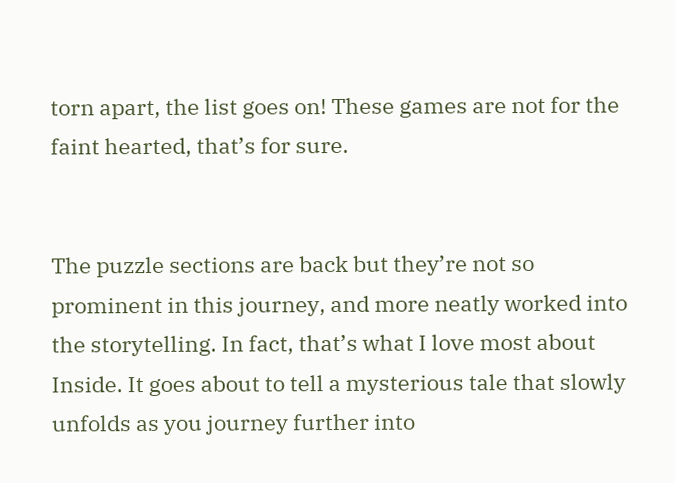torn apart, the list goes on! These games are not for the faint hearted, that’s for sure.


The puzzle sections are back but they’re not so prominent in this journey, and more neatly worked into the storytelling. In fact, that’s what I love most about Inside. It goes about to tell a mysterious tale that slowly unfolds as you journey further into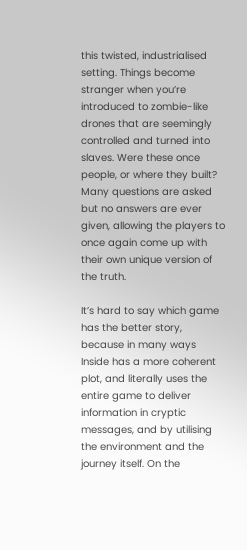this twisted, industrialised setting. Things become stranger when you’re introduced to zombie-like drones that are seemingly controlled and turned into slaves. Were these once people, or where they built? Many questions are asked but no answers are ever given, allowing the players to once again come up with their own unique version of the truth.

It’s hard to say which game has the better story, because in many ways Inside has a more coherent plot, and literally uses the entire game to deliver information in cryptic messages, and by utilising the environment and the journey itself. On the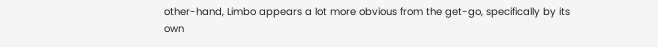other-hand, Limbo appears a lot more obvious from the get-go, specifically by its own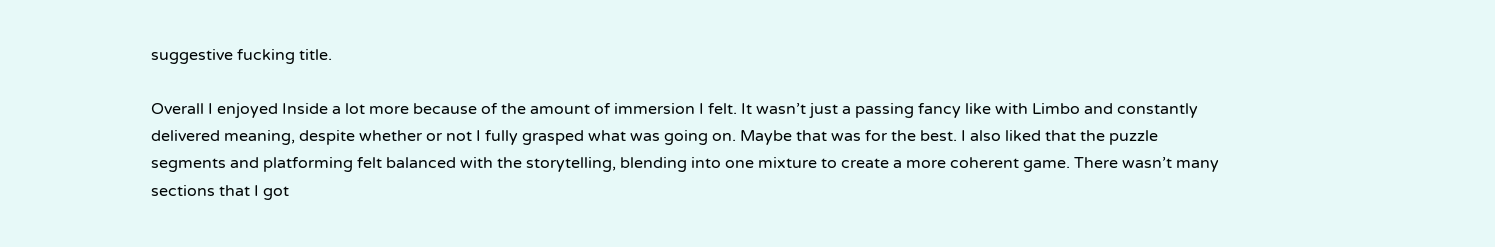suggestive fucking title.

Overall I enjoyed Inside a lot more because of the amount of immersion I felt. It wasn’t just a passing fancy like with Limbo and constantly delivered meaning, despite whether or not I fully grasped what was going on. Maybe that was for the best. I also liked that the puzzle segments and platforming felt balanced with the storytelling, blending into one mixture to create a more coherent game. There wasn’t many sections that I got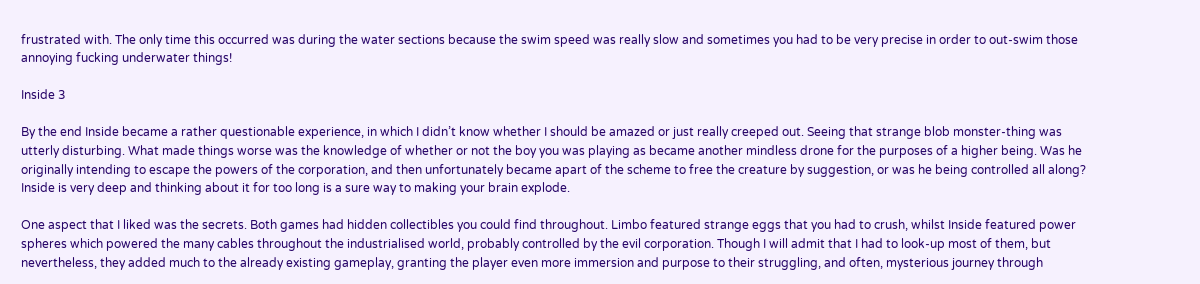frustrated with. The only time this occurred was during the water sections because the swim speed was really slow and sometimes you had to be very precise in order to out-swim those annoying fucking underwater things!

Inside 3

By the end Inside became a rather questionable experience, in which I didn’t know whether I should be amazed or just really creeped out. Seeing that strange blob monster-thing was utterly disturbing. What made things worse was the knowledge of whether or not the boy you was playing as became another mindless drone for the purposes of a higher being. Was he originally intending to escape the powers of the corporation, and then unfortunately became apart of the scheme to free the creature by suggestion, or was he being controlled all along? Inside is very deep and thinking about it for too long is a sure way to making your brain explode.

One aspect that I liked was the secrets. Both games had hidden collectibles you could find throughout. Limbo featured strange eggs that you had to crush, whilst Inside featured power spheres which powered the many cables throughout the industrialised world, probably controlled by the evil corporation. Though I will admit that I had to look-up most of them, but nevertheless, they added much to the already existing gameplay, granting the player even more immersion and purpose to their struggling, and often, mysterious journey through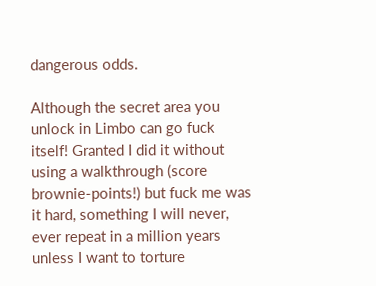dangerous odds.

Although the secret area you unlock in Limbo can go fuck itself! Granted I did it without using a walkthrough (score brownie-points!) but fuck me was it hard, something I will never, ever repeat in a million years unless I want to torture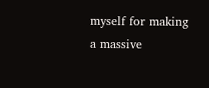myself for making a massive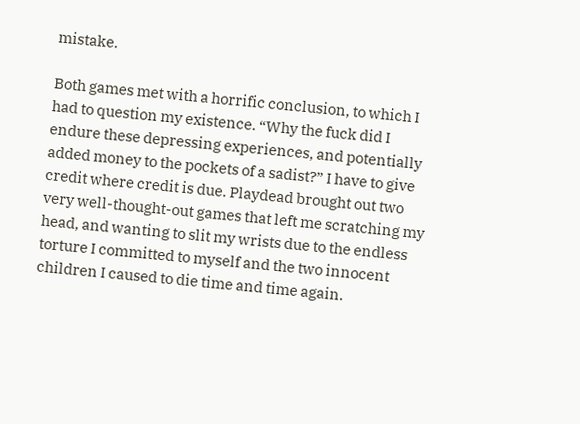mistake.

Both games met with a horrific conclusion, to which I had to question my existence. “Why the fuck did I endure these depressing experiences, and potentially added money to the pockets of a sadist?” I have to give credit where credit is due. Playdead brought out two very well-thought-out games that left me scratching my head, and wanting to slit my wrists due to the endless torture I committed to myself and the two innocent children I caused to die time and time again.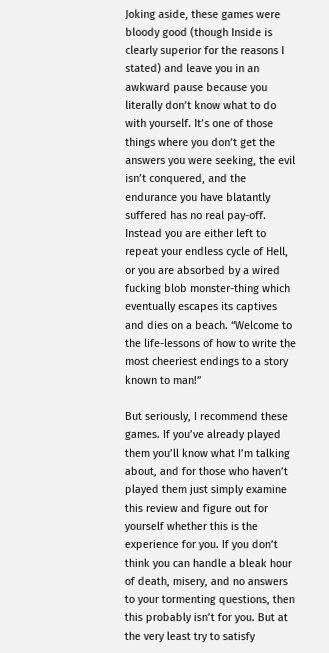Joking aside, these games were bloody good (though Inside is clearly superior for the reasons I stated) and leave you in an awkward pause because you literally don’t know what to do with yourself. It’s one of those things where you don’t get the answers you were seeking, the evil isn’t conquered, and the endurance you have blatantly suffered has no real pay-off. Instead you are either left to repeat your endless cycle of Hell, or you are absorbed by a wired fucking blob monster-thing which eventually escapes its captives and dies on a beach. “Welcome to the life-lessons of how to write the most cheeriest endings to a story known to man!”

But seriously, I recommend these games. If you’ve already played them you’ll know what I’m talking about, and for those who haven’t played them just simply examine this review and figure out for yourself whether this is the experience for you. If you don’t think you can handle a bleak hour of death, misery, and no answers to your tormenting questions, then this probably isn’t for you. But at the very least try to satisfy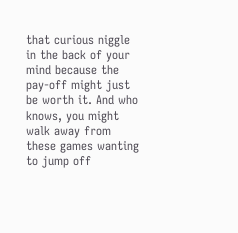that curious niggle in the back of your mind because the pay-off might just be worth it. And who knows, you might walk away from these games wanting to jump off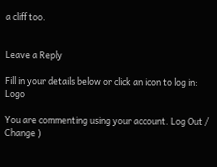a cliff too.


Leave a Reply

Fill in your details below or click an icon to log in: Logo

You are commenting using your account. Log Out / Change )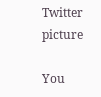Twitter picture

You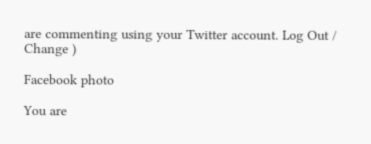are commenting using your Twitter account. Log Out / Change )

Facebook photo

You are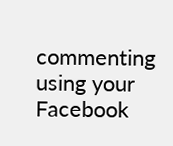commenting using your Facebook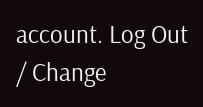account. Log Out / Change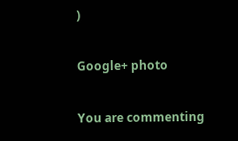)

Google+ photo

You are commenting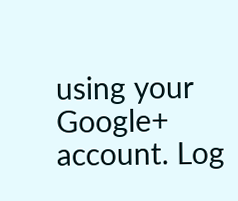using your Google+ account. Log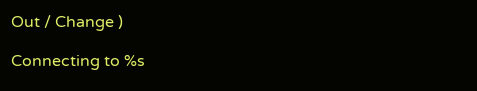Out / Change )

Connecting to %s